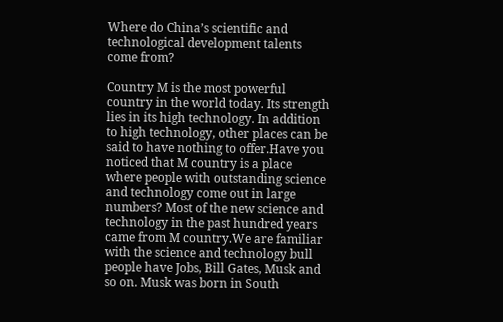Where do China’s scientific and technological development talents come from?

Country M is the most powerful country in the world today. Its strength lies in its high technology. In addition to high technology, other places can be said to have nothing to offer.Have you noticed that M country is a place where people with outstanding science and technology come out in large numbers? Most of the new science and technology in the past hundred years came from M country.We are familiar with the science and technology bull people have Jobs, Bill Gates, Musk and so on. Musk was born in South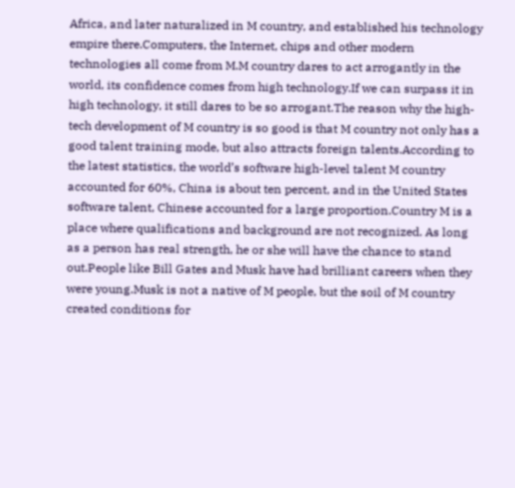Africa, and later naturalized in M country, and established his technology empire there.Computers, the Internet, chips and other modern technologies all come from M.M country dares to act arrogantly in the world, its confidence comes from high technology.If we can surpass it in high technology, it still dares to be so arrogant.The reason why the high-tech development of M country is so good is that M country not only has a good talent training mode, but also attracts foreign talents.According to the latest statistics, the world’s software high-level talent M country accounted for 60%, China is about ten percent, and in the United States software talent, Chinese accounted for a large proportion.Country M is a place where qualifications and background are not recognized. As long as a person has real strength, he or she will have the chance to stand out.People like Bill Gates and Musk have had brilliant careers when they were young.Musk is not a native of M people, but the soil of M country created conditions for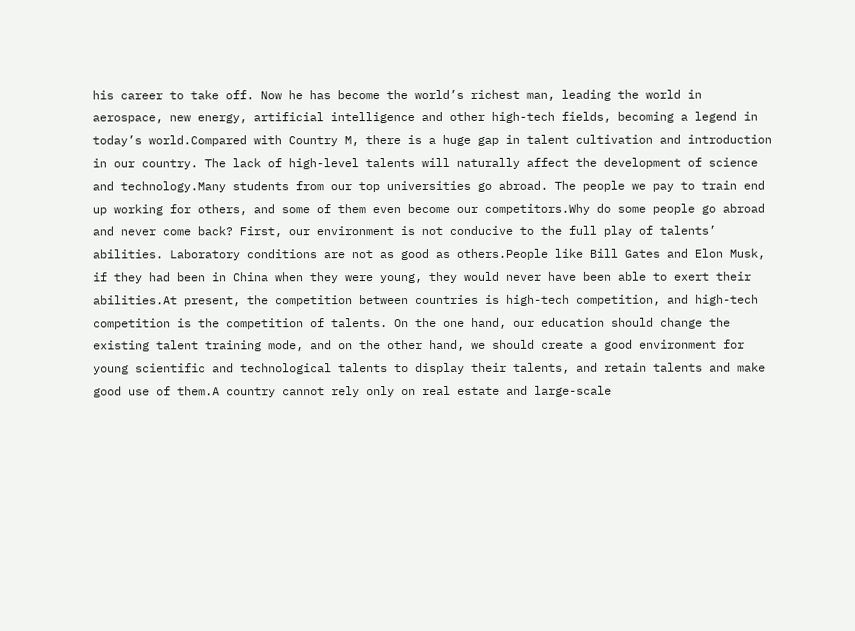his career to take off. Now he has become the world’s richest man, leading the world in aerospace, new energy, artificial intelligence and other high-tech fields, becoming a legend in today’s world.Compared with Country M, there is a huge gap in talent cultivation and introduction in our country. The lack of high-level talents will naturally affect the development of science and technology.Many students from our top universities go abroad. The people we pay to train end up working for others, and some of them even become our competitors.Why do some people go abroad and never come back? First, our environment is not conducive to the full play of talents’ abilities. Laboratory conditions are not as good as others.People like Bill Gates and Elon Musk, if they had been in China when they were young, they would never have been able to exert their abilities.At present, the competition between countries is high-tech competition, and high-tech competition is the competition of talents. On the one hand, our education should change the existing talent training mode, and on the other hand, we should create a good environment for young scientific and technological talents to display their talents, and retain talents and make good use of them.A country cannot rely only on real estate and large-scale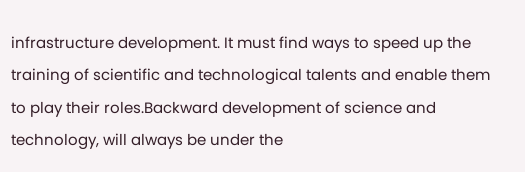infrastructure development. It must find ways to speed up the training of scientific and technological talents and enable them to play their roles.Backward development of science and technology, will always be under the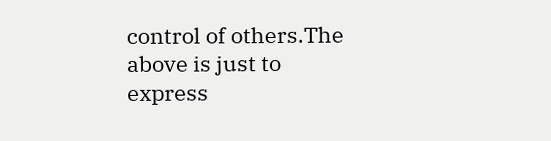control of others.The above is just to express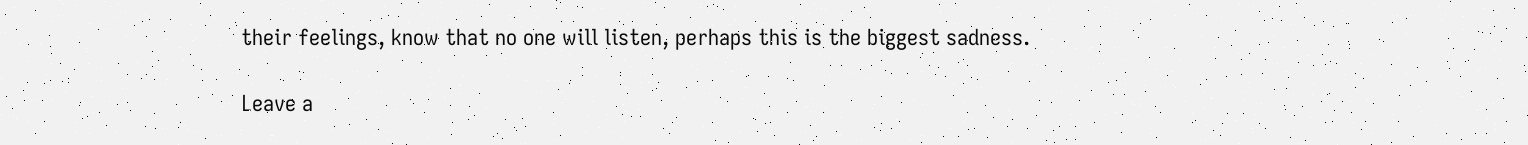their feelings, know that no one will listen, perhaps this is the biggest sadness.

Leave a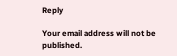Reply

Your email address will not be published.